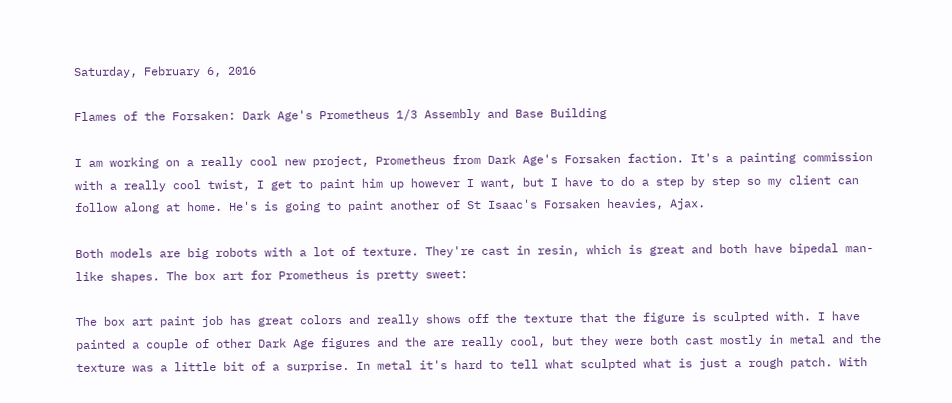Saturday, February 6, 2016

Flames of the Forsaken: Dark Age's Prometheus 1/3 Assembly and Base Building

I am working on a really cool new project, Prometheus from Dark Age's Forsaken faction. It's a painting commission with a really cool twist, I get to paint him up however I want, but I have to do a step by step so my client can follow along at home. He's is going to paint another of St Isaac's Forsaken heavies, Ajax.

Both models are big robots with a lot of texture. They're cast in resin, which is great and both have bipedal man-like shapes. The box art for Prometheus is pretty sweet:

The box art paint job has great colors and really shows off the texture that the figure is sculpted with. I have painted a couple of other Dark Age figures and the are really cool, but they were both cast mostly in metal and the texture was a little bit of a surprise. In metal it's hard to tell what sculpted what is just a rough patch. With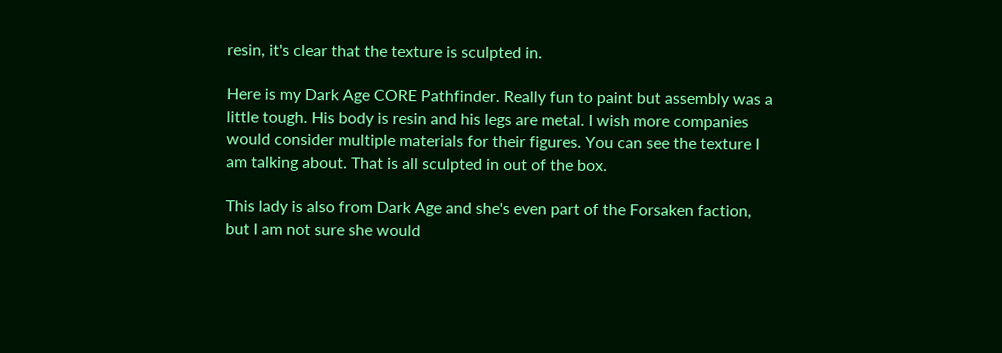resin, it's clear that the texture is sculpted in.

Here is my Dark Age CORE Pathfinder. Really fun to paint but assembly was a little tough. His body is resin and his legs are metal. I wish more companies would consider multiple materials for their figures. You can see the texture I am talking about. That is all sculpted in out of the box.

This lady is also from Dark Age and she's even part of the Forsaken faction, but I am not sure she would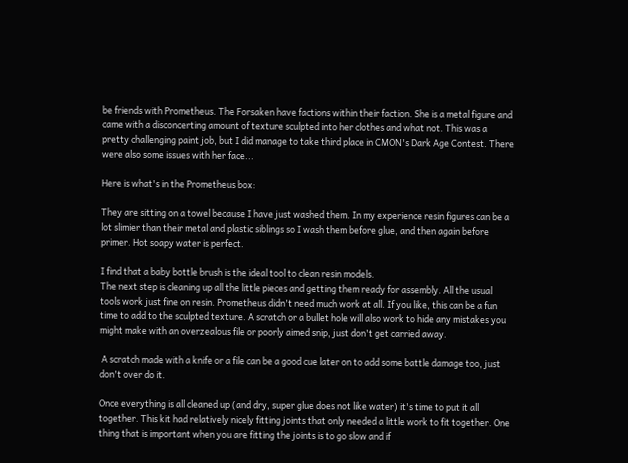be friends with Prometheus. The Forsaken have factions within their faction. She is a metal figure and came with a disconcerting amount of texture sculpted into her clothes and what not. This was a pretty challenging paint job, but I did manage to take third place in CMON's Dark Age Contest. There were also some issues with her face...

Here is what's in the Prometheus box:

They are sitting on a towel because I have just washed them. In my experience resin figures can be a lot slimier than their metal and plastic siblings so I wash them before glue, and then again before primer. Hot soapy water is perfect.

I find that a baby bottle brush is the ideal tool to clean resin models.
The next step is cleaning up all the little pieces and getting them ready for assembly. All the usual tools work just fine on resin. Prometheus didn't need much work at all. If you like, this can be a fun time to add to the sculpted texture. A scratch or a bullet hole will also work to hide any mistakes you might make with an overzealous file or poorly aimed snip, just don't get carried away.

 A scratch made with a knife or a file can be a good cue later on to add some battle damage too, just don't over do it.

Once everything is all cleaned up (and dry, super glue does not like water) it's time to put it all together. This kit had relatively nicely fitting joints that only needed a little work to fit together. One thing that is important when you are fitting the joints is to go slow and if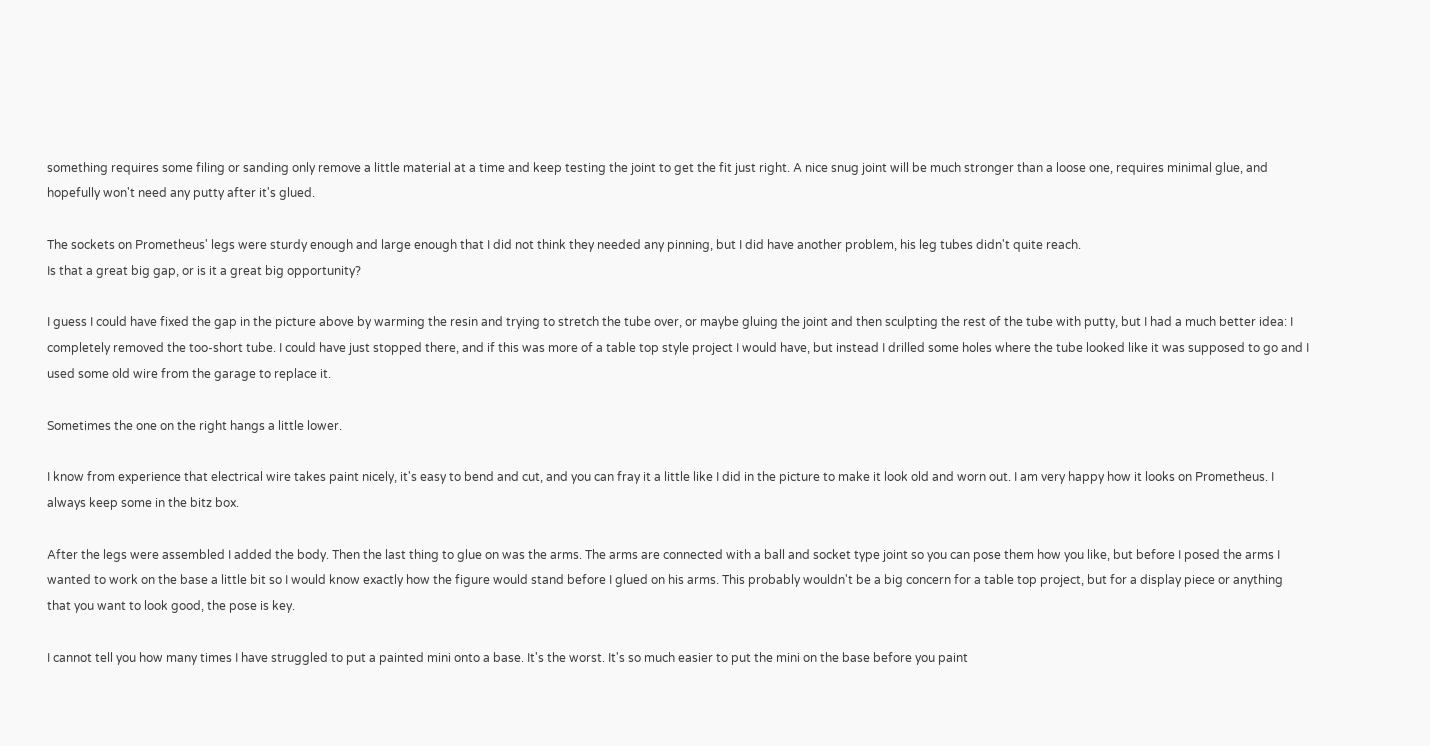something requires some filing or sanding only remove a little material at a time and keep testing the joint to get the fit just right. A nice snug joint will be much stronger than a loose one, requires minimal glue, and hopefully won't need any putty after it's glued.

The sockets on Prometheus' legs were sturdy enough and large enough that I did not think they needed any pinning, but I did have another problem, his leg tubes didn't quite reach.
Is that a great big gap, or is it a great big opportunity?

I guess I could have fixed the gap in the picture above by warming the resin and trying to stretch the tube over, or maybe gluing the joint and then sculpting the rest of the tube with putty, but I had a much better idea: I completely removed the too-short tube. I could have just stopped there, and if this was more of a table top style project I would have, but instead I drilled some holes where the tube looked like it was supposed to go and I used some old wire from the garage to replace it.

Sometimes the one on the right hangs a little lower.

I know from experience that electrical wire takes paint nicely, it's easy to bend and cut, and you can fray it a little like I did in the picture to make it look old and worn out. I am very happy how it looks on Prometheus. I always keep some in the bitz box.

After the legs were assembled I added the body. Then the last thing to glue on was the arms. The arms are connected with a ball and socket type joint so you can pose them how you like, but before I posed the arms I wanted to work on the base a little bit so I would know exactly how the figure would stand before I glued on his arms. This probably wouldn't be a big concern for a table top project, but for a display piece or anything that you want to look good, the pose is key.

I cannot tell you how many times I have struggled to put a painted mini onto a base. It's the worst. It's so much easier to put the mini on the base before you paint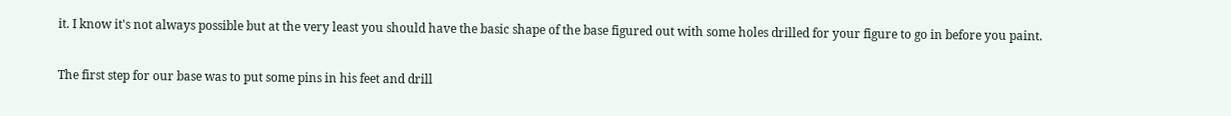it. I know it's not always possible but at the very least you should have the basic shape of the base figured out with some holes drilled for your figure to go in before you paint.

The first step for our base was to put some pins in his feet and drill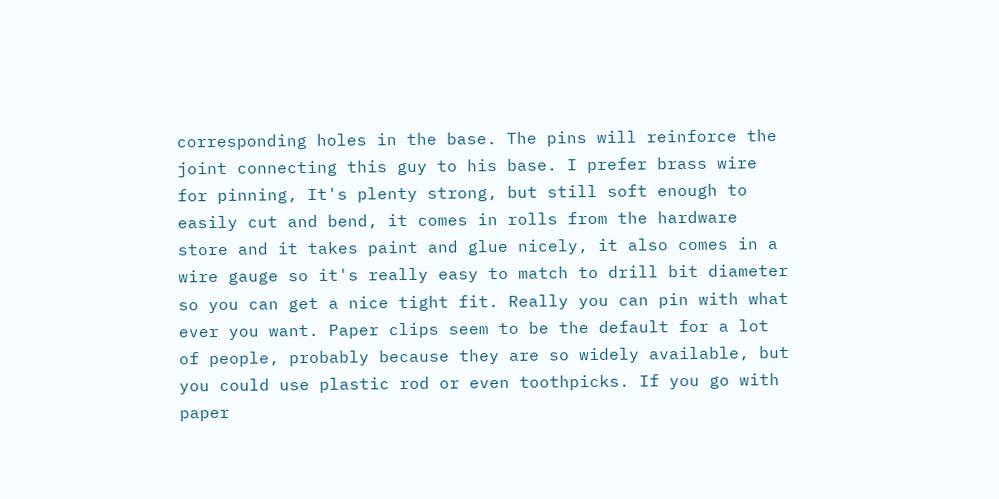corresponding holes in the base. The pins will reinforce the joint connecting this guy to his base. I prefer brass wire for pinning, It's plenty strong, but still soft enough to easily cut and bend, it comes in rolls from the hardware store and it takes paint and glue nicely, it also comes in a wire gauge so it's really easy to match to drill bit diameter so you can get a nice tight fit. Really you can pin with what ever you want. Paper clips seem to be the default for a lot of people, probably because they are so widely available, but you could use plastic rod or even toothpicks. If you go with paper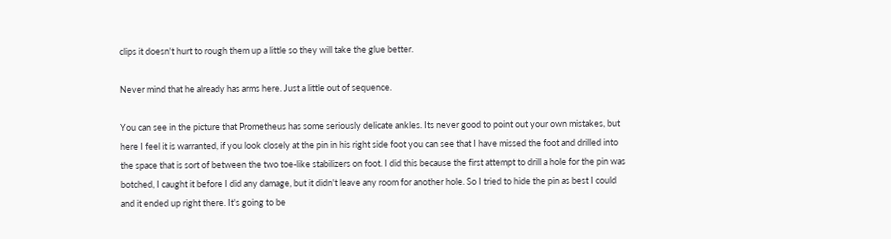clips it doesn't hurt to rough them up a little so they will take the glue better.

Never mind that he already has arms here. Just a little out of sequence.

You can see in the picture that Prometheus has some seriously delicate ankles. Its never good to point out your own mistakes, but here I feel it is warranted, if you look closely at the pin in his right side foot you can see that I have missed the foot and drilled into the space that is sort of between the two toe-like stabilizers on foot. I did this because the first attempt to drill a hole for the pin was botched, I caught it before I did any damage, but it didn't leave any room for another hole. So I tried to hide the pin as best I could and it ended up right there. It's going to be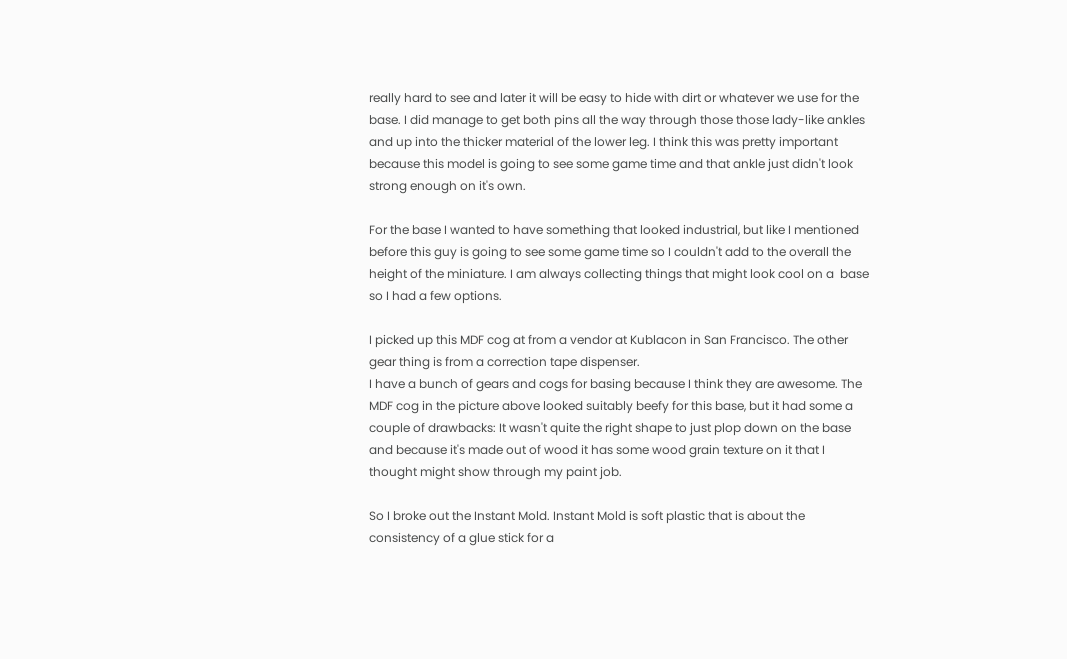really hard to see and later it will be easy to hide with dirt or whatever we use for the base. I did manage to get both pins all the way through those those lady-like ankles and up into the thicker material of the lower leg. I think this was pretty important because this model is going to see some game time and that ankle just didn't look strong enough on it's own.

For the base I wanted to have something that looked industrial, but like I mentioned before this guy is going to see some game time so I couldn't add to the overall the height of the miniature. I am always collecting things that might look cool on a  base so I had a few options.

I picked up this MDF cog at from a vendor at Kublacon in San Francisco. The other gear thing is from a correction tape dispenser.
I have a bunch of gears and cogs for basing because I think they are awesome. The MDF cog in the picture above looked suitably beefy for this base, but it had some a couple of drawbacks: It wasn't quite the right shape to just plop down on the base and because it's made out of wood it has some wood grain texture on it that I thought might show through my paint job.

So I broke out the Instant Mold. Instant Mold is soft plastic that is about the consistency of a glue stick for a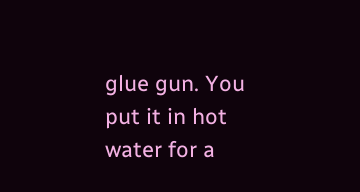glue gun. You put it in hot water for a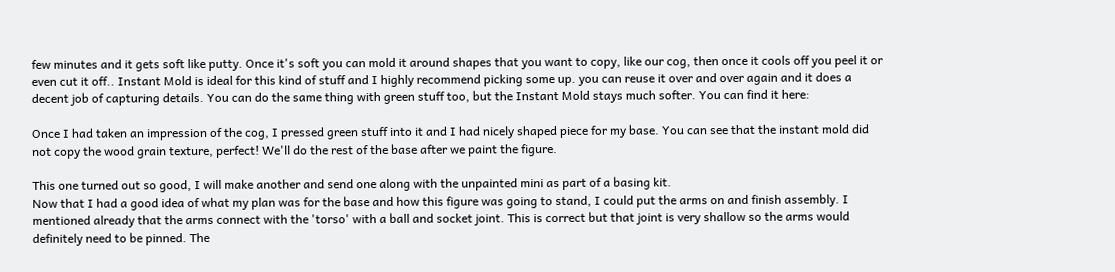few minutes and it gets soft like putty. Once it's soft you can mold it around shapes that you want to copy, like our cog, then once it cools off you peel it or even cut it off.. Instant Mold is ideal for this kind of stuff and I highly recommend picking some up. you can reuse it over and over again and it does a decent job of capturing details. You can do the same thing with green stuff too, but the Instant Mold stays much softer. You can find it here:

Once I had taken an impression of the cog, I pressed green stuff into it and I had nicely shaped piece for my base. You can see that the instant mold did not copy the wood grain texture, perfect! We'll do the rest of the base after we paint the figure.

This one turned out so good, I will make another and send one along with the unpainted mini as part of a basing kit.
Now that I had a good idea of what my plan was for the base and how this figure was going to stand, I could put the arms on and finish assembly. I mentioned already that the arms connect with the 'torso' with a ball and socket joint. This is correct but that joint is very shallow so the arms would definitely need to be pinned. The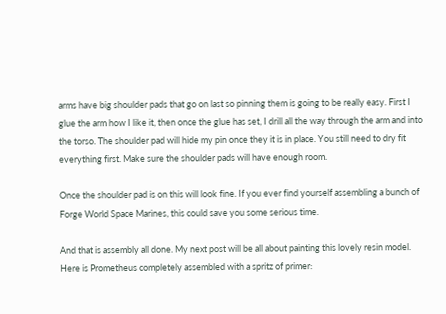arms have big shoulder pads that go on last so pinning them is going to be really easy. First I glue the arm how I like it, then once the glue has set, I drill all the way through the arm and into the torso. The shoulder pad will hide my pin once they it is in place. You still need to dry fit everything first. Make sure the shoulder pads will have enough room.

Once the shoulder pad is on this will look fine. If you ever find yourself assembling a bunch of Forge World Space Marines, this could save you some serious time.

And that is assembly all done. My next post will be all about painting this lovely resin model. Here is Prometheus completely assembled with a spritz of primer: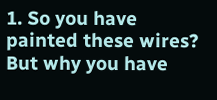1. So you have painted these wires? But why you have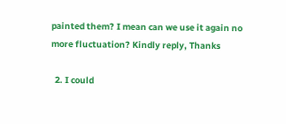painted them? I mean can we use it again no more fluctuation? Kindly reply, Thanks

  2. I could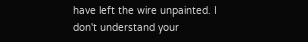have left the wire unpainted. I don't understand your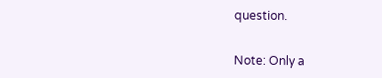question.


Note: Only a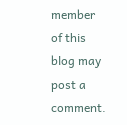member of this blog may post a comment.